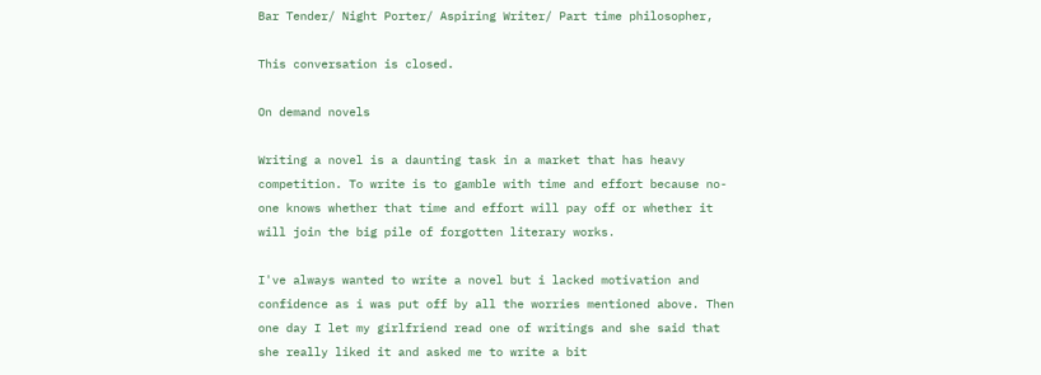Bar Tender/ Night Porter/ Aspiring Writer/ Part time philosopher,

This conversation is closed.

On demand novels

Writing a novel is a daunting task in a market that has heavy competition. To write is to gamble with time and effort because no-one knows whether that time and effort will pay off or whether it will join the big pile of forgotten literary works.

I've always wanted to write a novel but i lacked motivation and confidence as i was put off by all the worries mentioned above. Then one day I let my girlfriend read one of writings and she said that she really liked it and asked me to write a bit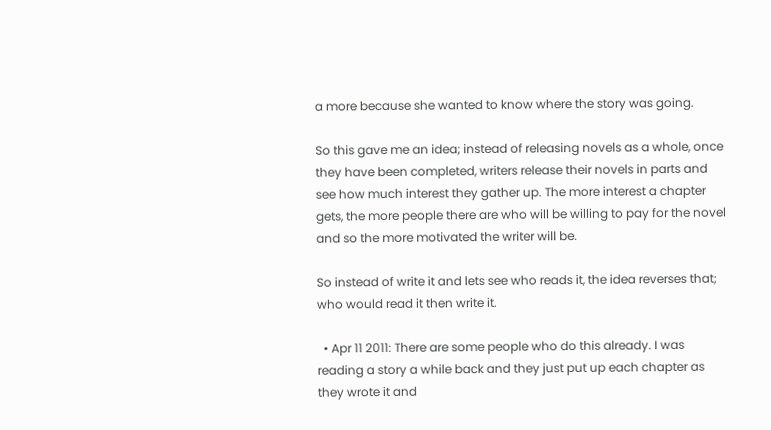a more because she wanted to know where the story was going.

So this gave me an idea; instead of releasing novels as a whole, once they have been completed, writers release their novels in parts and see how much interest they gather up. The more interest a chapter gets, the more people there are who will be willing to pay for the novel and so the more motivated the writer will be.

So instead of write it and lets see who reads it, the idea reverses that; who would read it then write it.

  • Apr 11 2011: There are some people who do this already. I was reading a story a while back and they just put up each chapter as they wrote it and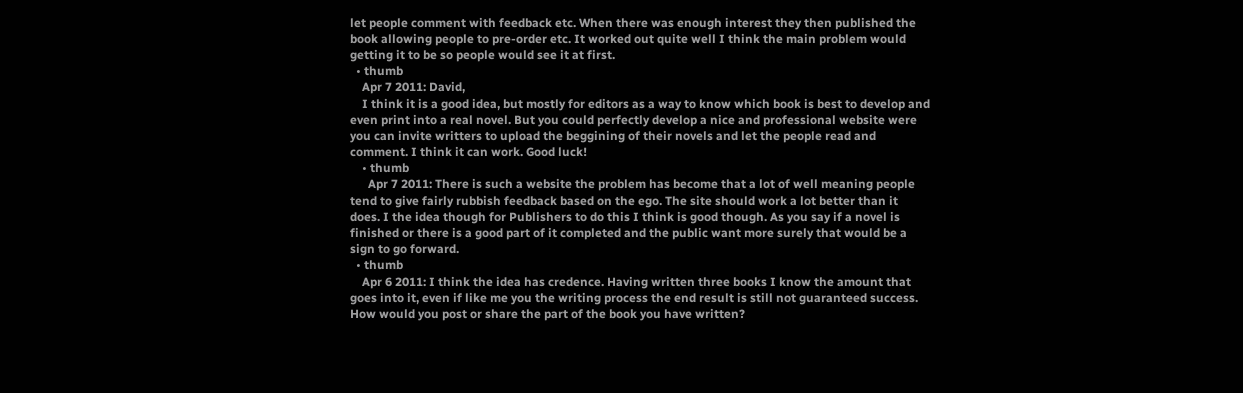let people comment with feedback etc. When there was enough interest they then published the book allowing people to pre-order etc. It worked out quite well I think the main problem would getting it to be so people would see it at first.
  • thumb
    Apr 7 2011: David,
    I think it is a good idea, but mostly for editors as a way to know which book is best to develop and even print into a real novel. But you could perfectly develop a nice and professional website were you can invite writters to upload the beggining of their novels and let the people read and comment. I think it can work. Good luck!
    • thumb
      Apr 7 2011: There is such a website the problem has become that a lot of well meaning people tend to give fairly rubbish feedback based on the ego. The site should work a lot better than it does. I the idea though for Publishers to do this I think is good though. As you say if a novel is finished or there is a good part of it completed and the public want more surely that would be a sign to go forward.
  • thumb
    Apr 6 2011: I think the idea has credence. Having written three books I know the amount that goes into it, even if like me you the writing process the end result is still not guaranteed success. How would you post or share the part of the book you have written?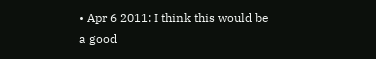• Apr 6 2011: I think this would be a good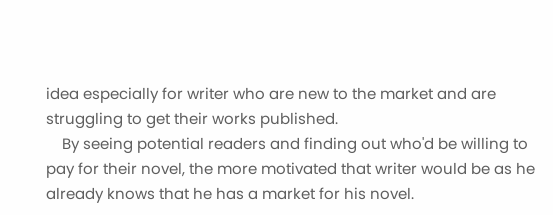idea especially for writer who are new to the market and are struggling to get their works published.
    By seeing potential readers and finding out who'd be willing to pay for their novel, the more motivated that writer would be as he already knows that he has a market for his novel.